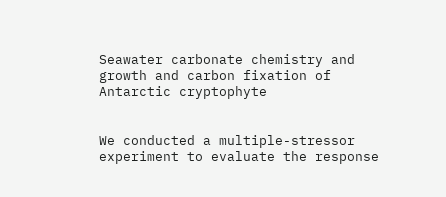Seawater carbonate chemistry and growth and carbon fixation of Antarctic cryptophyte


We conducted a multiple-stressor experiment to evaluate the response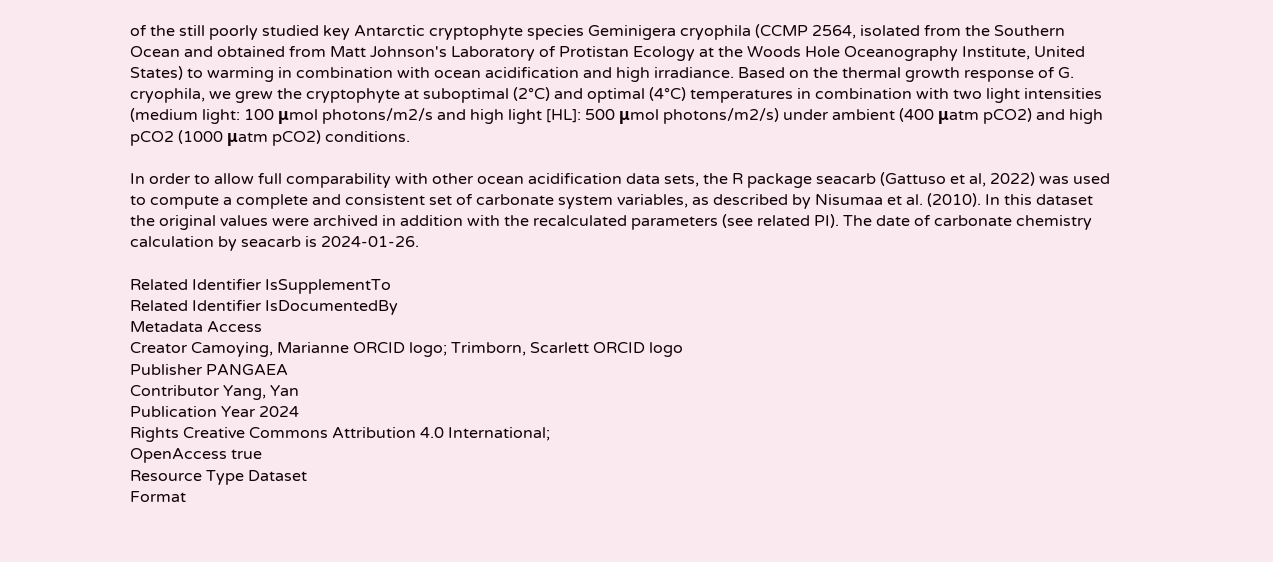of the still poorly studied key Antarctic cryptophyte species Geminigera cryophila (CCMP 2564, isolated from the Southern Ocean and obtained from Matt Johnson's Laboratory of Protistan Ecology at the Woods Hole Oceanography Institute, United States) to warming in combination with ocean acidification and high irradiance. Based on the thermal growth response of G. cryophila, we grew the cryptophyte at suboptimal (2°C) and optimal (4°C) temperatures in combination with two light intensities (medium light: 100 μmol photons/m2/s and high light [HL]: 500 μmol photons/m2/s) under ambient (400 μatm pCO2) and high pCO2 (1000 μatm pCO2) conditions.

In order to allow full comparability with other ocean acidification data sets, the R package seacarb (Gattuso et al, 2022) was used to compute a complete and consistent set of carbonate system variables, as described by Nisumaa et al. (2010). In this dataset the original values were archived in addition with the recalculated parameters (see related PI). The date of carbonate chemistry calculation by seacarb is 2024-01-26.

Related Identifier IsSupplementTo
Related Identifier IsDocumentedBy
Metadata Access
Creator Camoying, Marianne ORCID logo; Trimborn, Scarlett ORCID logo
Publisher PANGAEA
Contributor Yang, Yan
Publication Year 2024
Rights Creative Commons Attribution 4.0 International;
OpenAccess true
Resource Type Dataset
Format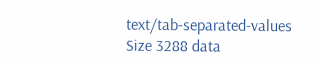text/tab-separated-values
Size 3288 data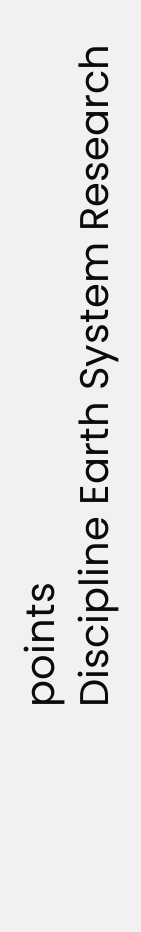points
Discipline Earth System Research